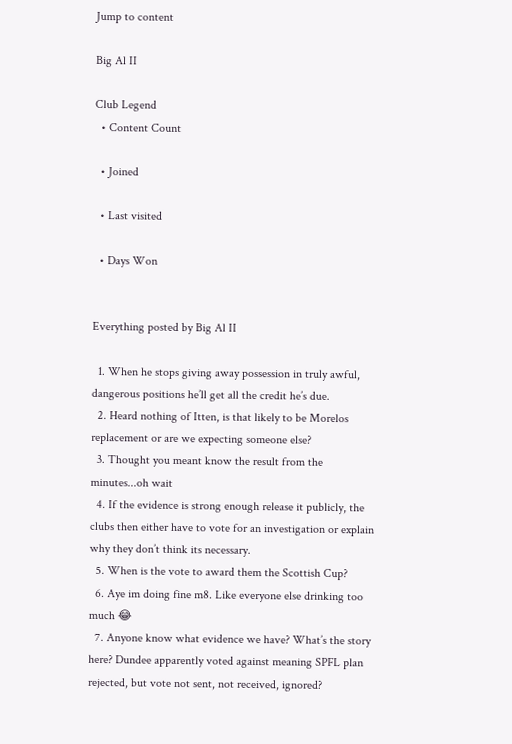Jump to content

Big Al II

Club Legend
  • Content Count

  • Joined

  • Last visited

  • Days Won


Everything posted by Big Al II

  1. When he stops giving away possession in truly awful, dangerous positions he’ll get all the credit he’s due.
  2. Heard nothing of Itten, is that likely to be Morelos replacement or are we expecting someone else?
  3. Thought you meant know the result from the minutes...oh wait
  4. If the evidence is strong enough release it publicly, the clubs then either have to vote for an investigation or explain why they don’t think its necessary.
  5. When is the vote to award them the Scottish Cup?
  6. Aye im doing fine m8. Like everyone else drinking too much 😂
  7. Anyone know what evidence we have? What’s the story here? Dundee apparently voted against meaning SPFL plan rejected, but vote not sent, not received, ignored?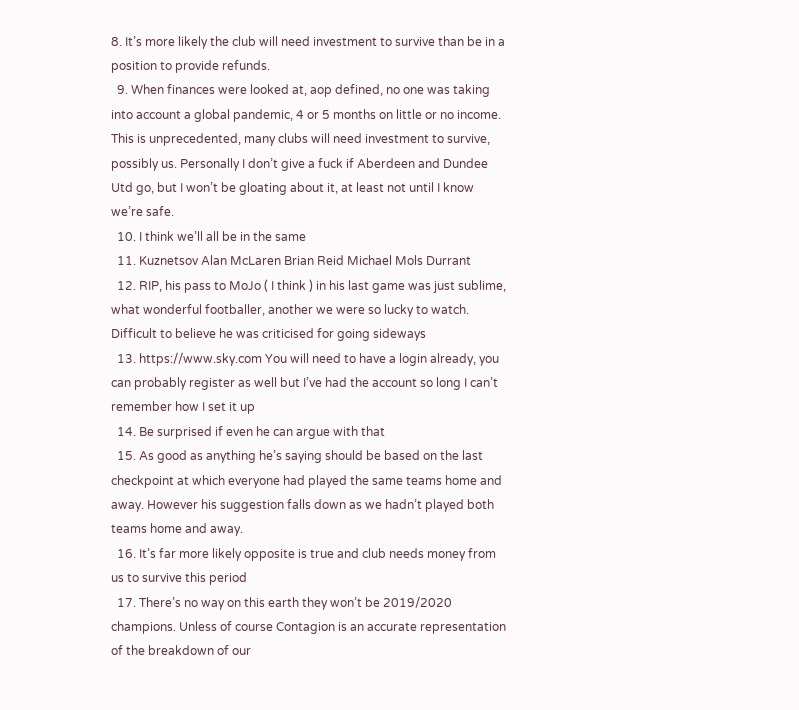8. It’s more likely the club will need investment to survive than be in a position to provide refunds.
  9. When finances were looked at, aop defined, no one was taking into account a global pandemic, 4 or 5 months on little or no income. This is unprecedented, many clubs will need investment to survive, possibly us. Personally I don’t give a fuck if Aberdeen and Dundee Utd go, but I won’t be gloating about it, at least not until I know we’re safe.
  10. I think we’ll all be in the same
  11. Kuznetsov Alan McLaren Brian Reid Michael Mols Durrant
  12. RIP, his pass to MoJo ( I think ) in his last game was just sublime, what wonderful footballer, another we were so lucky to watch. Difficult to believe he was criticised for going sideways
  13. https://www.sky.com You will need to have a login already, you can probably register as well but I’ve had the account so long I can’t remember how I set it up
  14. Be surprised if even he can argue with that
  15. As good as anything he’s saying should be based on the last checkpoint at which everyone had played the same teams home and away. However his suggestion falls down as we hadn’t played both teams home and away.
  16. It’s far more likely opposite is true and club needs money from us to survive this period
  17. There’s no way on this earth they won’t be 2019/2020 champions. Unless of course Contagion is an accurate representation of the breakdown of our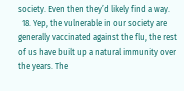society. Even then they’d likely find a way.
  18. Yep, the vulnerable in our society are generally vaccinated against the flu, the rest of us have built up a natural immunity over the years. The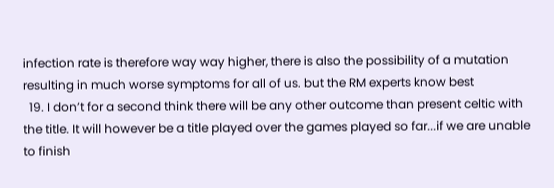infection rate is therefore way way higher, there is also the possibility of a mutation resulting in much worse symptoms for all of us. but the RM experts know best
  19. I don’t for a second think there will be any other outcome than present celtic with the title. It will however be a title played over the games played so far...if we are unable to finish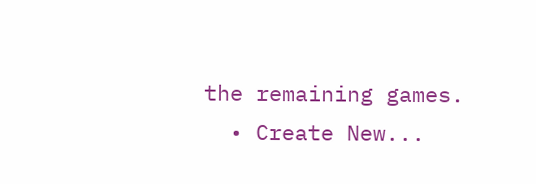the remaining games.
  • Create New...